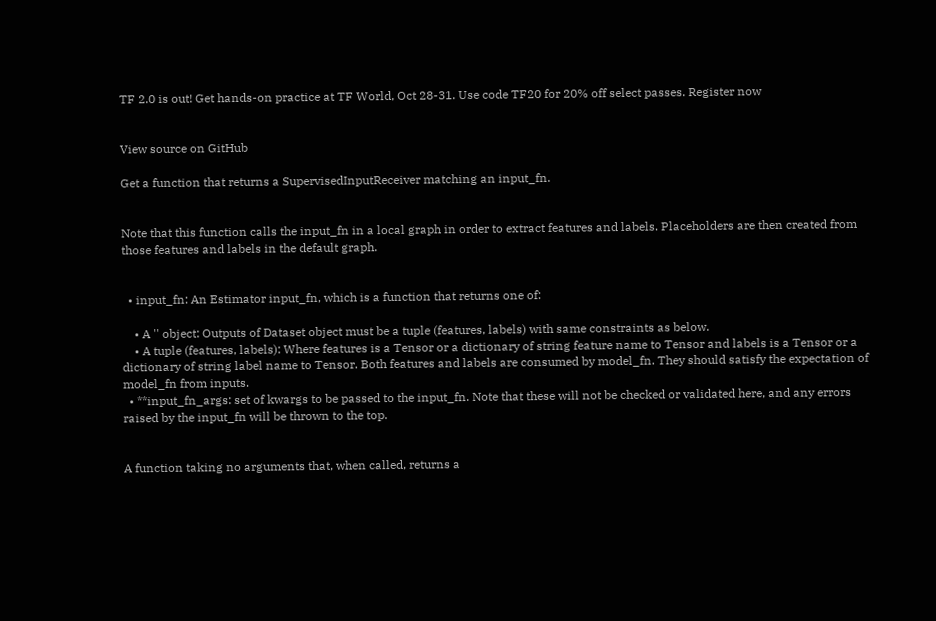TF 2.0 is out! Get hands-on practice at TF World, Oct 28-31. Use code TF20 for 20% off select passes. Register now


View source on GitHub

Get a function that returns a SupervisedInputReceiver matching an input_fn.


Note that this function calls the input_fn in a local graph in order to extract features and labels. Placeholders are then created from those features and labels in the default graph.


  • input_fn: An Estimator input_fn, which is a function that returns one of:

    • A '' object: Outputs of Dataset object must be a tuple (features, labels) with same constraints as below.
    • A tuple (features, labels): Where features is a Tensor or a dictionary of string feature name to Tensor and labels is a Tensor or a dictionary of string label name to Tensor. Both features and labels are consumed by model_fn. They should satisfy the expectation of model_fn from inputs.
  • **input_fn_args: set of kwargs to be passed to the input_fn. Note that these will not be checked or validated here, and any errors raised by the input_fn will be thrown to the top.


A function taking no arguments that, when called, returns a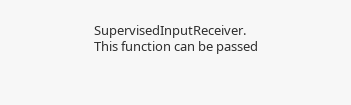SupervisedInputReceiver. This function can be passed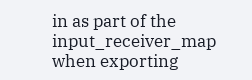in as part of the input_receiver_map when exporting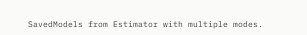SavedModels from Estimator with multiple modes.